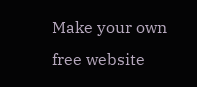Make your own free website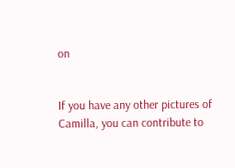on


If you have any other pictures of Camilla, you can contribute to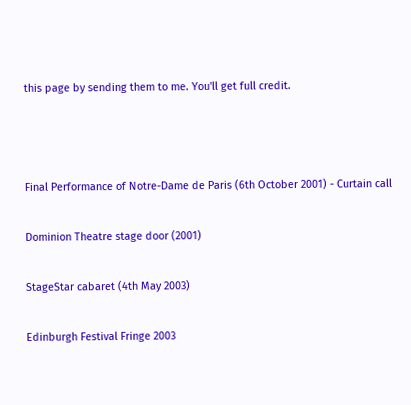this page by sending them to me. You'll get full credit.



Final Performance of Notre-Dame de Paris (6th October 2001) - Curtain call

Dominion Theatre stage door (2001)

StageStar cabaret (4th May 2003)

Edinburgh Festival Fringe 2003